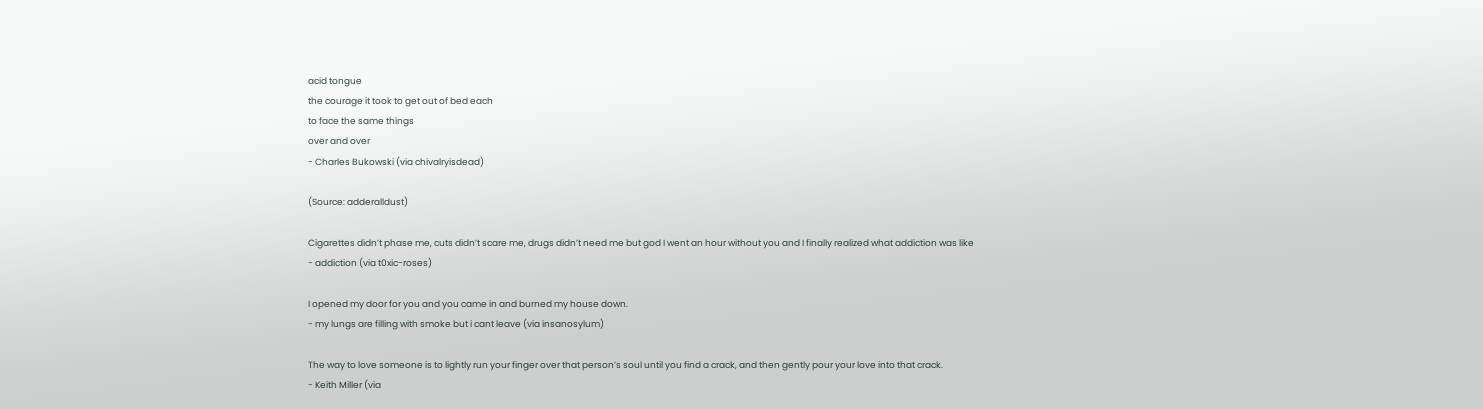acid tongue
the courage it took to get out of bed each
to face the same things
over and over
- Charles Bukowski (via chivalryisdead)

(Source: adderalldust)

Cigarettes didn’t phase me, cuts didn’t scare me, drugs didn’t need me but god I went an hour without you and I finally realized what addiction was like
- addiction (via t0xic-roses)

I opened my door for you and you came in and burned my house down.
- my lungs are filling with smoke but i cant leave (via insanosylum)

The way to love someone is to lightly run your finger over that person’s soul until you find a crack, and then gently pour your love into that crack.
- Keith Miller (via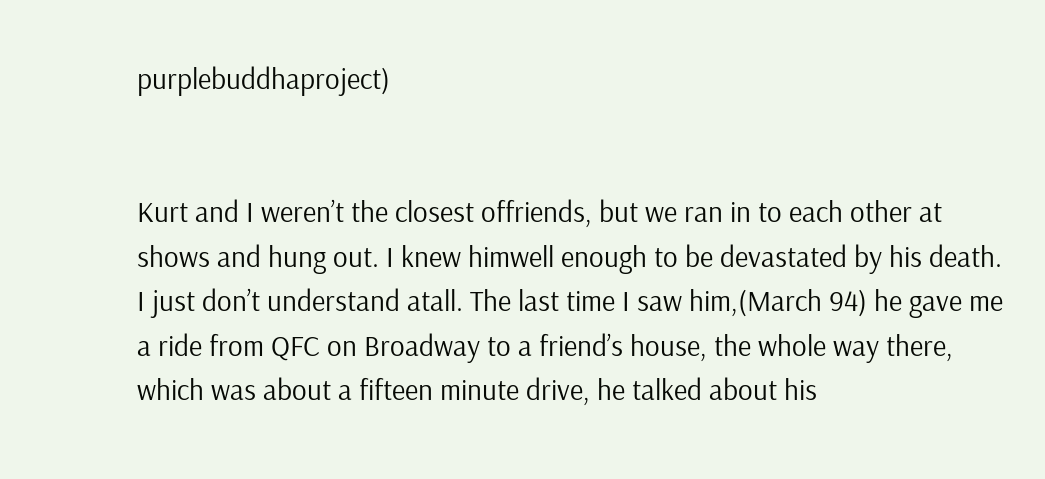purplebuddhaproject)


Kurt and I weren’t the closest offriends, but we ran in to each other at shows and hung out. I knew himwell enough to be devastated by his death. I just don’t understand atall. The last time I saw him,(March 94) he gave me a ride from QFC on Broadway to a friend’s house, the whole way there, which was about a fifteen minute drive, he talked about his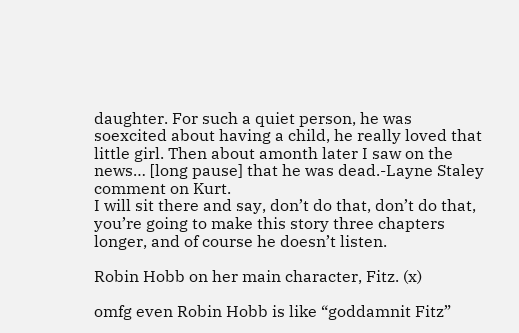daughter. For such a quiet person, he was soexcited about having a child, he really loved that little girl. Then about amonth later I saw on the news… [long pause] that he was dead.-Layne Staley comment on Kurt.
I will sit there and say, don’t do that, don’t do that, you’re going to make this story three chapters longer, and of course he doesn’t listen.

Robin Hobb on her main character, Fitz. (x)

omfg even Robin Hobb is like “goddamnit Fitz”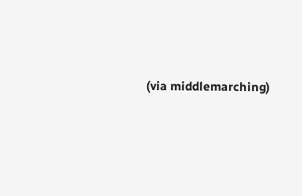(via middlemarching)